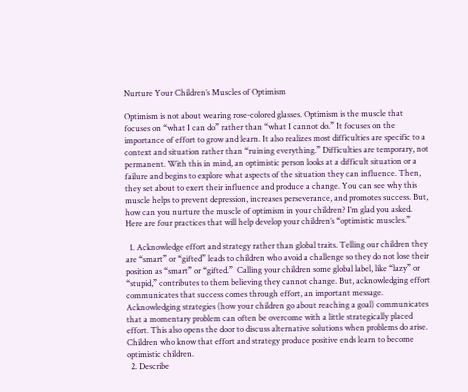Nurture Your Children’s Muscles of Optimism

Optimism is not about wearing rose-colored glasses. Optimism is the muscle that focuses on “what I can do” rather than “what I cannot do.” It focuses on the importance of effort to grow and learn. It also realizes most difficulties are specific to a context and situation rather than “ruining everything.” Difficulties are temporary, not permanent. With this in mind, an optimistic person looks at a difficult situation or a failure and begins to explore what aspects of the situation they can influence. Then, they set about to exert their influence and produce a change. You can see why this muscle helps to prevent depression, increases perseverance, and promotes success. But, how can you nurture the muscle of optimism in your children? I’m glad you asked. Here are four practices that will help develop your children’s “optimistic muscles.”

  1. Acknowledge effort and strategy rather than global traits. Telling our children they are “smart” or “gifted” leads to children who avoid a challenge so they do not lose their position as “smart” or “gifted.”  Calling your children some global label, like “lazy” or “stupid,” contributes to them believing they cannot change. But, acknowledging effort communicates that success comes through effort, an important message. Acknowledging strategies (how your children go about reaching a goal) communicates that a momentary problem can often be overcome with a little strategically placed effort. This also opens the door to discuss alternative solutions when problems do arise. Children who know that effort and strategy produce positive ends learn to become optimistic children.
  2. Describe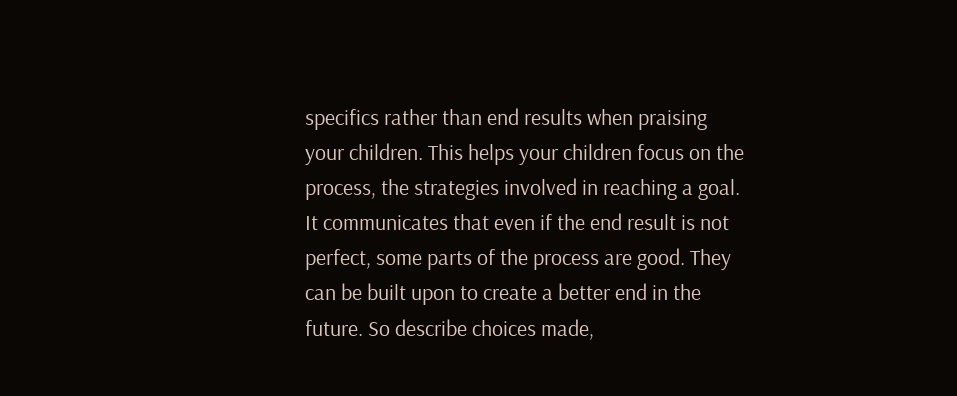specifics rather than end results when praising your children. This helps your children focus on the process, the strategies involved in reaching a goal. It communicates that even if the end result is not perfect, some parts of the process are good. They can be built upon to create a better end in the future. So describe choices made,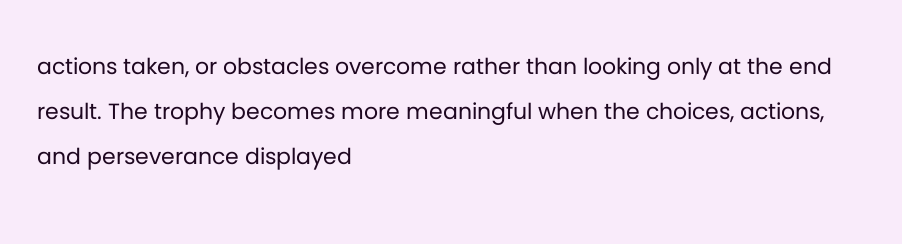actions taken, or obstacles overcome rather than looking only at the end result. The trophy becomes more meaningful when the choices, actions, and perseverance displayed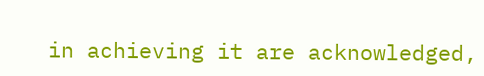in achieving it are acknowledged,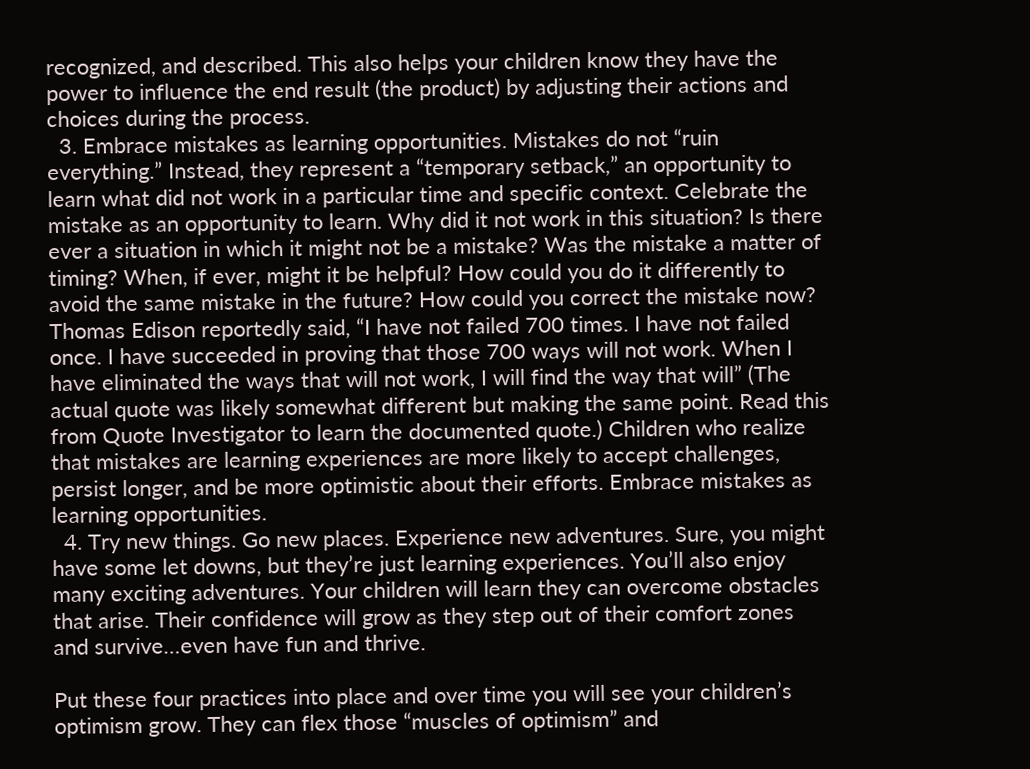recognized, and described. This also helps your children know they have the power to influence the end result (the product) by adjusting their actions and choices during the process.
  3. Embrace mistakes as learning opportunities. Mistakes do not “ruin everything.” Instead, they represent a “temporary setback,” an opportunity to learn what did not work in a particular time and specific context. Celebrate the mistake as an opportunity to learn. Why did it not work in this situation? Is there ever a situation in which it might not be a mistake? Was the mistake a matter of timing? When, if ever, might it be helpful? How could you do it differently to avoid the same mistake in the future? How could you correct the mistake now? Thomas Edison reportedly said, “I have not failed 700 times. I have not failed once. I have succeeded in proving that those 700 ways will not work. When I have eliminated the ways that will not work, I will find the way that will” (The actual quote was likely somewhat different but making the same point. Read this from Quote Investigator to learn the documented quote.) Children who realize that mistakes are learning experiences are more likely to accept challenges, persist longer, and be more optimistic about their efforts. Embrace mistakes as learning opportunities.
  4. Try new things. Go new places. Experience new adventures. Sure, you might have some let downs, but they’re just learning experiences. You’ll also enjoy many exciting adventures. Your children will learn they can overcome obstacles that arise. Their confidence will grow as they step out of their comfort zones and survive…even have fun and thrive.

Put these four practices into place and over time you will see your children’s optimism grow. They can flex those “muscles of optimism” and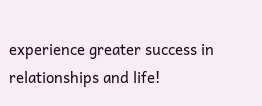experience greater success in relationships and life!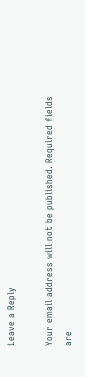Leave a Reply

Your email address will not be published. Required fields are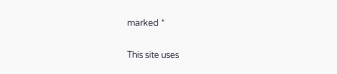marked *

This site uses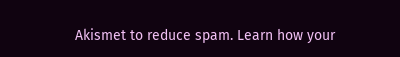Akismet to reduce spam. Learn how your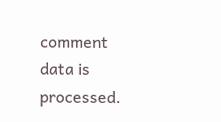comment data is processed.